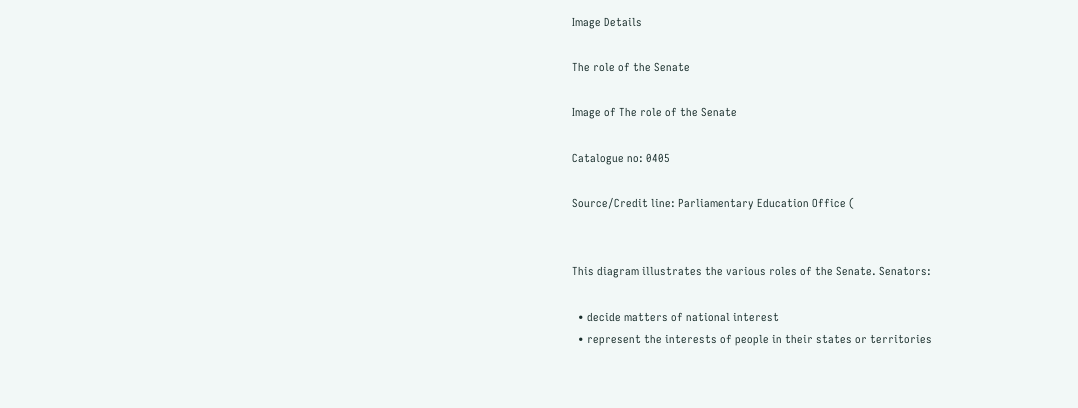Image Details

The role of the Senate

Image of The role of the Senate

Catalogue no: 0405

Source/Credit line: Parliamentary Education Office (


This diagram illustrates the various roles of the Senate. Senators:

  • decide matters of national interest
  • represent the interests of people in their states or territories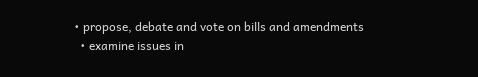• propose, debate and vote on bills and amendments
  • examine issues in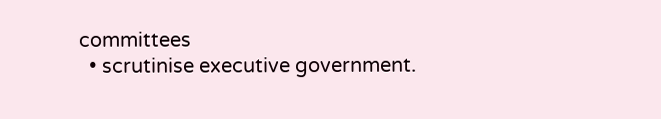committees
  • scrutinise executive government.